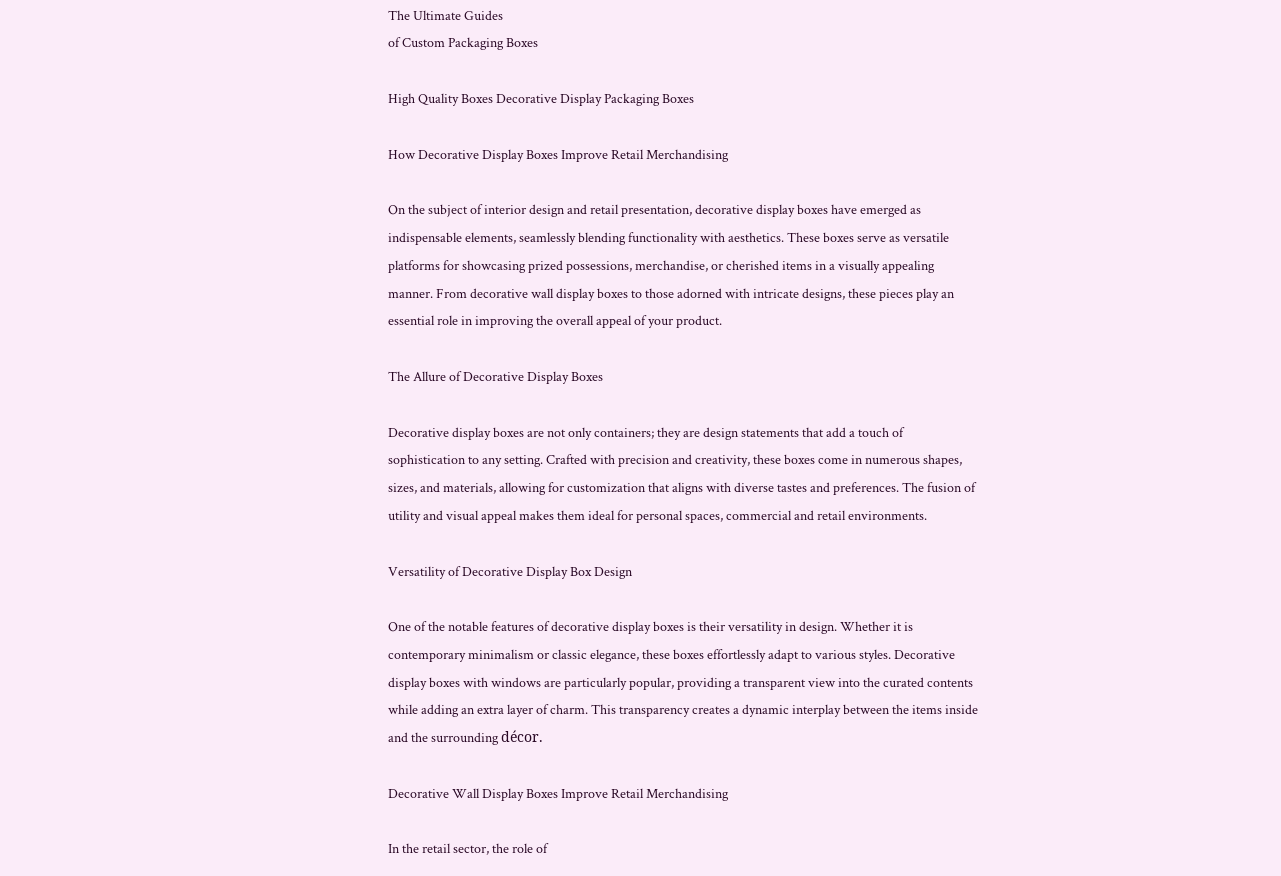The Ultimate Guides
of Custom Packaging Boxes

High Quality Boxes Decorative Display Packaging Boxes

How Decorative Display Boxes Improve Retail Merchandising

On the subject of interior design and retail presentation, decorative display boxes have emerged as indispensable elements, seamlessly blending functionality with aesthetics. These boxes serve as versatile platforms for showcasing prized possessions, merchandise, or cherished items in a visually appealing manner. From decorative wall display boxes to those adorned with intricate designs, these pieces play an essential role in improving the overall appeal of your product.

The Allure of Decorative Display Boxes

Decorative display boxes are not only containers; they are design statements that add a touch of sophistication to any setting. Crafted with precision and creativity, these boxes come in numerous shapes, sizes, and materials, allowing for customization that aligns with diverse tastes and preferences. The fusion of utility and visual appeal makes them ideal for personal spaces, commercial and retail environments.

Versatility of Decorative Display Box Design

One of the notable features of decorative display boxes is their versatility in design. Whether it is contemporary minimalism or classic elegance, these boxes effortlessly adapt to various styles. Decorative display boxes with windows are particularly popular, providing a transparent view into the curated contents while adding an extra layer of charm. This transparency creates a dynamic interplay between the items inside and the surrounding décor.

Decorative Wall Display Boxes Improve Retail Merchandising

In the retail sector, the role of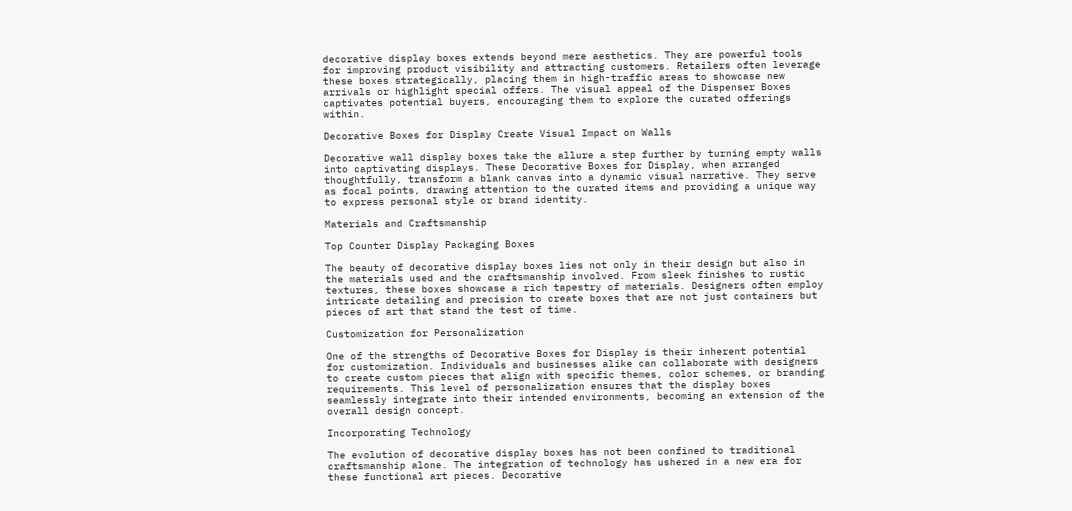decorative display boxes extends beyond mere aesthetics. They are powerful tools for improving product visibility and attracting customers. Retailers often leverage these boxes strategically, placing them in high-traffic areas to showcase new arrivals or highlight special offers. The visual appeal of the Dispenser Boxes captivates potential buyers, encouraging them to explore the curated offerings within.

Decorative Boxes for Display Create Visual Impact on Walls

Decorative wall display boxes take the allure a step further by turning empty walls into captivating displays. These Decorative Boxes for Display, when arranged thoughtfully, transform a blank canvas into a dynamic visual narrative. They serve as focal points, drawing attention to the curated items and providing a unique way to express personal style or brand identity.

Materials and Craftsmanship

Top Counter Display Packaging Boxes

The beauty of decorative display boxes lies not only in their design but also in the materials used and the craftsmanship involved. From sleek finishes to rustic textures, these boxes showcase a rich tapestry of materials. Designers often employ intricate detailing and precision to create boxes that are not just containers but pieces of art that stand the test of time.

Customization for Personalization

One of the strengths of Decorative Boxes for Display is their inherent potential for customization. Individuals and businesses alike can collaborate with designers to create custom pieces that align with specific themes, color schemes, or branding requirements. This level of personalization ensures that the display boxes seamlessly integrate into their intended environments, becoming an extension of the overall design concept.

Incorporating Technology

The evolution of decorative display boxes has not been confined to traditional craftsmanship alone. The integration of technology has ushered in a new era for these functional art pieces. Decorative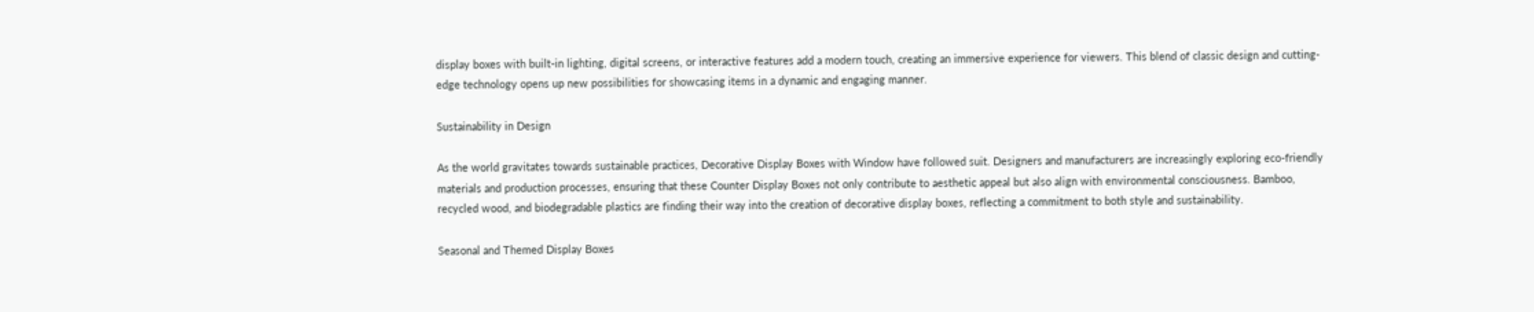display boxes with built-in lighting, digital screens, or interactive features add a modern touch, creating an immersive experience for viewers. This blend of classic design and cutting-edge technology opens up new possibilities for showcasing items in a dynamic and engaging manner.

Sustainability in Design

As the world gravitates towards sustainable practices, Decorative Display Boxes with Window have followed suit. Designers and manufacturers are increasingly exploring eco-friendly materials and production processes, ensuring that these Counter Display Boxes not only contribute to aesthetic appeal but also align with environmental consciousness. Bamboo, recycled wood, and biodegradable plastics are finding their way into the creation of decorative display boxes, reflecting a commitment to both style and sustainability.

Seasonal and Themed Display Boxes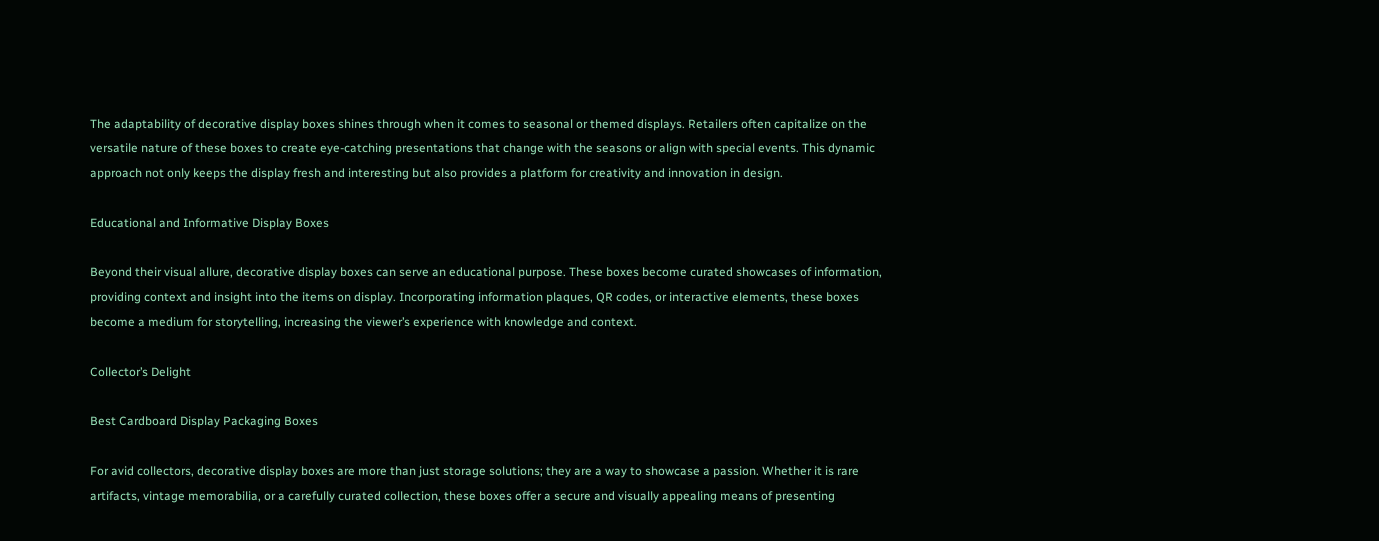The adaptability of decorative display boxes shines through when it comes to seasonal or themed displays. Retailers often capitalize on the versatile nature of these boxes to create eye-catching presentations that change with the seasons or align with special events. This dynamic approach not only keeps the display fresh and interesting but also provides a platform for creativity and innovation in design.

Educational and Informative Display Boxes

Beyond their visual allure, decorative display boxes can serve an educational purpose. These boxes become curated showcases of information, providing context and insight into the items on display. Incorporating information plaques, QR codes, or interactive elements, these boxes become a medium for storytelling, increasing the viewer’s experience with knowledge and context.

Collector’s Delight

Best Cardboard Display Packaging Boxes

For avid collectors, decorative display boxes are more than just storage solutions; they are a way to showcase a passion. Whether it is rare artifacts, vintage memorabilia, or a carefully curated collection, these boxes offer a secure and visually appealing means of presenting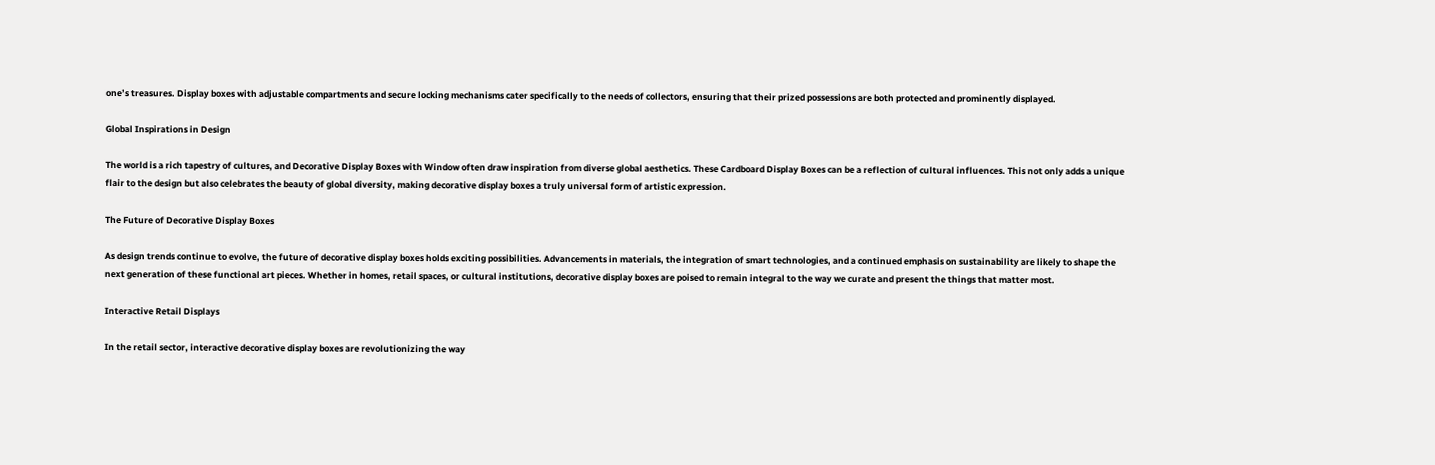one’s treasures. Display boxes with adjustable compartments and secure locking mechanisms cater specifically to the needs of collectors, ensuring that their prized possessions are both protected and prominently displayed.

Global Inspirations in Design

The world is a rich tapestry of cultures, and Decorative Display Boxes with Window often draw inspiration from diverse global aesthetics. These Cardboard Display Boxes can be a reflection of cultural influences. This not only adds a unique flair to the design but also celebrates the beauty of global diversity, making decorative display boxes a truly universal form of artistic expression.

The Future of Decorative Display Boxes

As design trends continue to evolve, the future of decorative display boxes holds exciting possibilities. Advancements in materials, the integration of smart technologies, and a continued emphasis on sustainability are likely to shape the next generation of these functional art pieces. Whether in homes, retail spaces, or cultural institutions, decorative display boxes are poised to remain integral to the way we curate and present the things that matter most.

Interactive Retail Displays

In the retail sector, interactive decorative display boxes are revolutionizing the way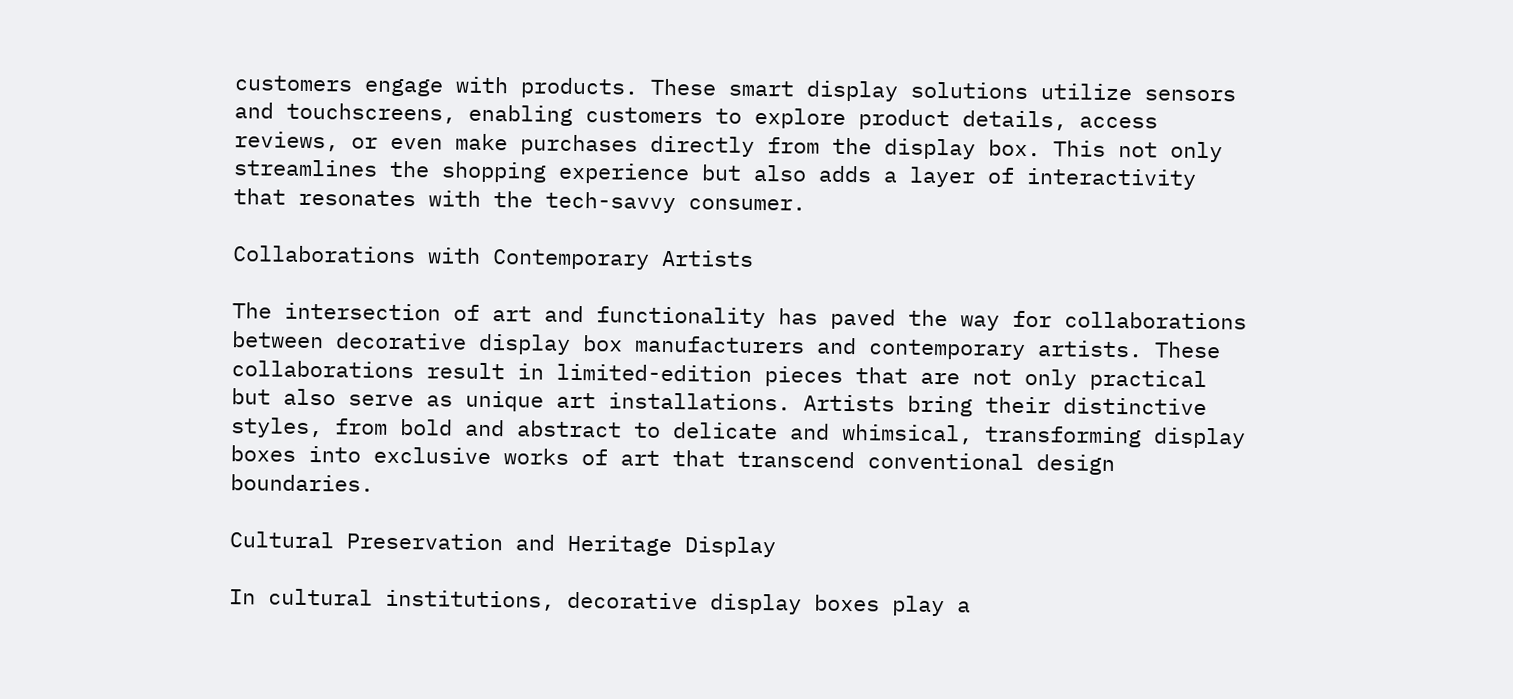customers engage with products. These smart display solutions utilize sensors and touchscreens, enabling customers to explore product details, access reviews, or even make purchases directly from the display box. This not only streamlines the shopping experience but also adds a layer of interactivity that resonates with the tech-savvy consumer.

Collaborations with Contemporary Artists

The intersection of art and functionality has paved the way for collaborations between decorative display box manufacturers and contemporary artists. These collaborations result in limited-edition pieces that are not only practical but also serve as unique art installations. Artists bring their distinctive styles, from bold and abstract to delicate and whimsical, transforming display boxes into exclusive works of art that transcend conventional design boundaries.

Cultural Preservation and Heritage Display

In cultural institutions, decorative display boxes play a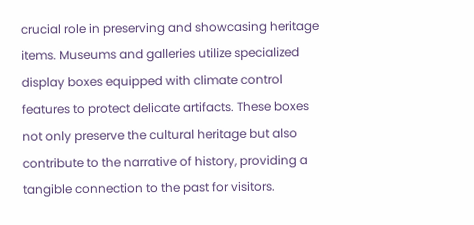crucial role in preserving and showcasing heritage items. Museums and galleries utilize specialized display boxes equipped with climate control features to protect delicate artifacts. These boxes not only preserve the cultural heritage but also contribute to the narrative of history, providing a tangible connection to the past for visitors.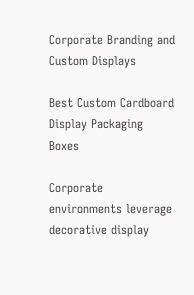Corporate Branding and Custom Displays

Best Custom Cardboard Display Packaging Boxes

Corporate environments leverage decorative display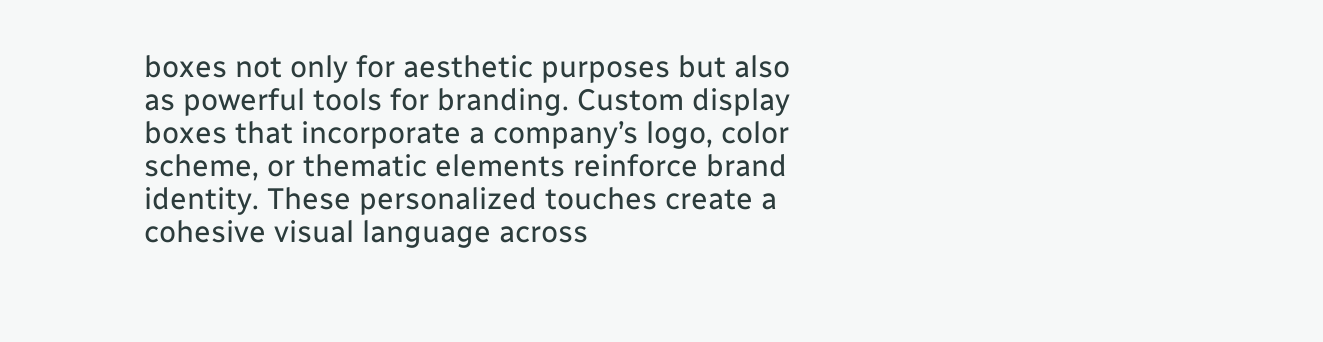boxes not only for aesthetic purposes but also as powerful tools for branding. Custom display boxes that incorporate a company’s logo, color scheme, or thematic elements reinforce brand identity. These personalized touches create a cohesive visual language across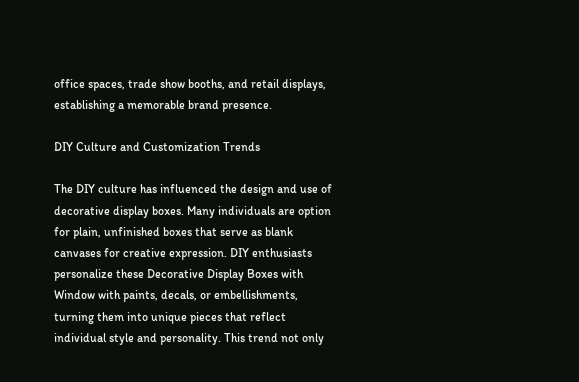office spaces, trade show booths, and retail displays, establishing a memorable brand presence.

DIY Culture and Customization Trends

The DIY culture has influenced the design and use of decorative display boxes. Many individuals are option for plain, unfinished boxes that serve as blank canvases for creative expression. DIY enthusiasts personalize these Decorative Display Boxes with Window with paints, decals, or embellishments, turning them into unique pieces that reflect individual style and personality. This trend not only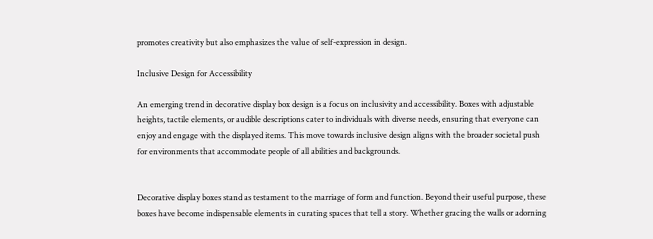promotes creativity but also emphasizes the value of self-expression in design.

Inclusive Design for Accessibility

An emerging trend in decorative display box design is a focus on inclusivity and accessibility. Boxes with adjustable heights, tactile elements, or audible descriptions cater to individuals with diverse needs, ensuring that everyone can enjoy and engage with the displayed items. This move towards inclusive design aligns with the broader societal push for environments that accommodate people of all abilities and backgrounds.


Decorative display boxes stand as testament to the marriage of form and function. Beyond their useful purpose, these boxes have become indispensable elements in curating spaces that tell a story. Whether gracing the walls or adorning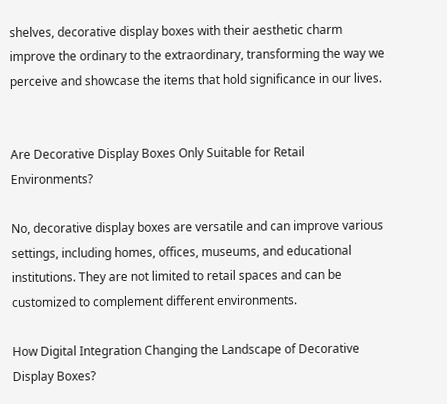shelves, decorative display boxes with their aesthetic charm improve the ordinary to the extraordinary, transforming the way we perceive and showcase the items that hold significance in our lives.


Are Decorative Display Boxes Only Suitable for Retail Environments?

No, decorative display boxes are versatile and can improve various settings, including homes, offices, museums, and educational institutions. They are not limited to retail spaces and can be customized to complement different environments.

How Digital Integration Changing the Landscape of Decorative Display Boxes?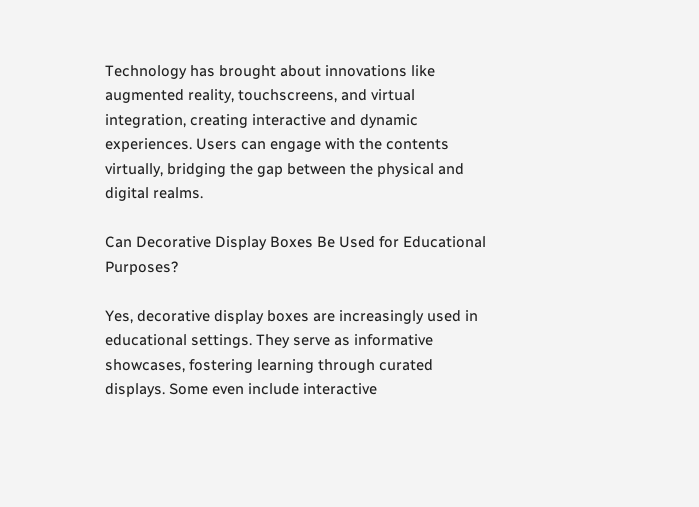Technology has brought about innovations like augmented reality, touchscreens, and virtual integration, creating interactive and dynamic experiences. Users can engage with the contents virtually, bridging the gap between the physical and digital realms.

Can Decorative Display Boxes Be Used for Educational Purposes?

Yes, decorative display boxes are increasingly used in educational settings. They serve as informative showcases, fostering learning through curated displays. Some even include interactive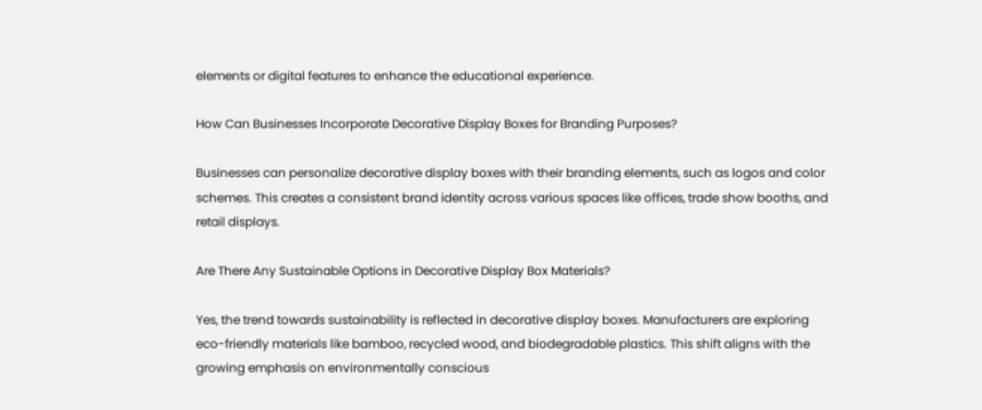elements or digital features to enhance the educational experience.

How Can Businesses Incorporate Decorative Display Boxes for Branding Purposes?

Businesses can personalize decorative display boxes with their branding elements, such as logos and color schemes. This creates a consistent brand identity across various spaces like offices, trade show booths, and retail displays.

Are There Any Sustainable Options in Decorative Display Box Materials?

Yes, the trend towards sustainability is reflected in decorative display boxes. Manufacturers are exploring eco-friendly materials like bamboo, recycled wood, and biodegradable plastics. This shift aligns with the growing emphasis on environmentally conscious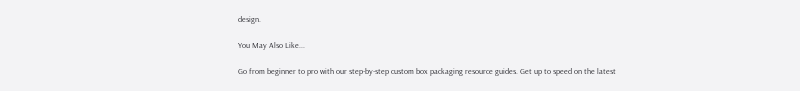design.

You May Also Like...

Go from beginner to pro with our step-by-step custom box packaging resource guides. Get up to speed on the latest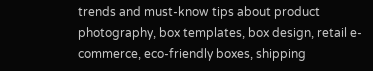trends and must-know tips about product photography, box templates, box design, retail e-commerce, eco-friendly boxes, shipping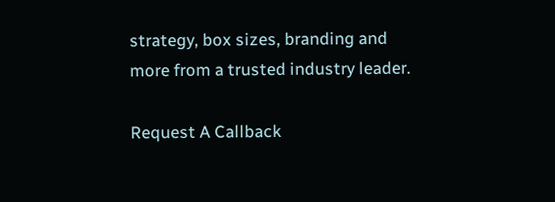strategy, box sizes, branding and more from a trusted industry leader.

Request A Callback